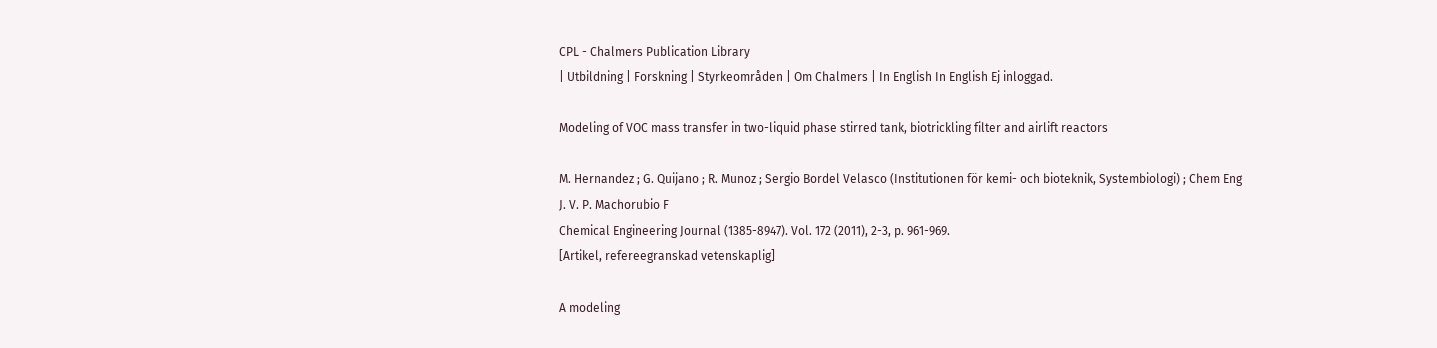CPL - Chalmers Publication Library
| Utbildning | Forskning | Styrkeområden | Om Chalmers | In English In English Ej inloggad.

Modeling of VOC mass transfer in two-liquid phase stirred tank, biotrickling filter and airlift reactors

M. Hernandez ; G. Quijano ; R. Munoz ; Sergio Bordel Velasco (Institutionen för kemi- och bioteknik, Systembiologi) ; Chem Eng J. V. P. Machorubio F
Chemical Engineering Journal (1385-8947). Vol. 172 (2011), 2-3, p. 961-969.
[Artikel, refereegranskad vetenskaplig]

A modeling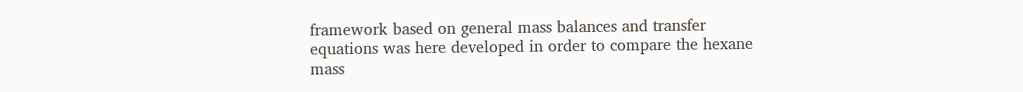framework based on general mass balances and transfer equations was here developed in order to compare the hexane mass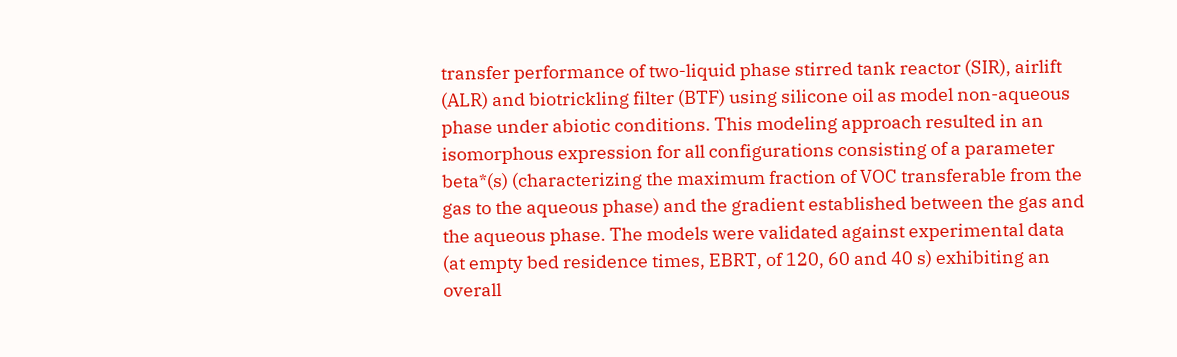transfer performance of two-liquid phase stirred tank reactor (SIR), airlift (ALR) and biotrickling filter (BTF) using silicone oil as model non-aqueous phase under abiotic conditions. This modeling approach resulted in an isomorphous expression for all configurations consisting of a parameter beta*(s) (characterizing the maximum fraction of VOC transferable from the gas to the aqueous phase) and the gradient established between the gas and the aqueous phase. The models were validated against experimental data (at empty bed residence times, EBRT, of 120, 60 and 40 s) exhibiting an overall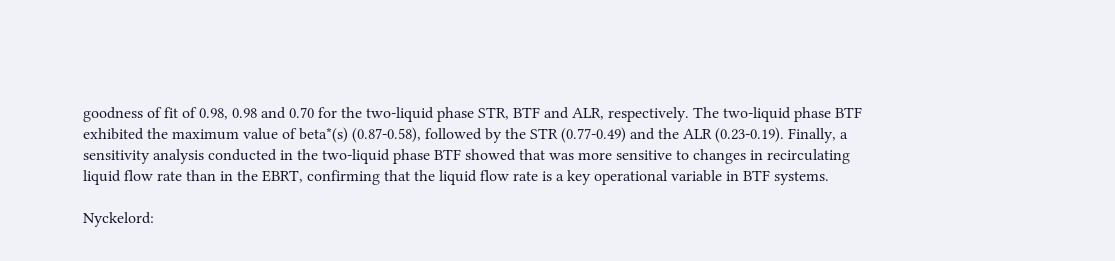goodness of fit of 0.98, 0.98 and 0.70 for the two-liquid phase STR, BTF and ALR, respectively. The two-liquid phase BTF exhibited the maximum value of beta*(s) (0.87-0.58), followed by the STR (0.77-0.49) and the ALR (0.23-0.19). Finally, a sensitivity analysis conducted in the two-liquid phase BTF showed that was more sensitive to changes in recirculating liquid flow rate than in the EBRT, confirming that the liquid flow rate is a key operational variable in BTF systems.

Nyckelord: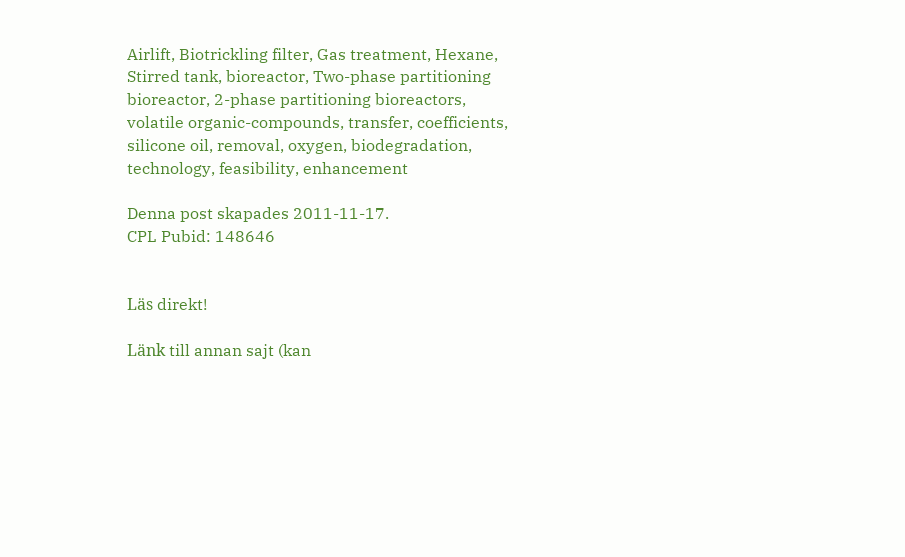Airlift, Biotrickling filter, Gas treatment, Hexane, Stirred tank, bioreactor, Two-phase partitioning bioreactor, 2-phase partitioning bioreactors, volatile organic-compounds, transfer, coefficients, silicone oil, removal, oxygen, biodegradation, technology, feasibility, enhancement

Denna post skapades 2011-11-17.
CPL Pubid: 148646


Läs direkt!

Länk till annan sajt (kan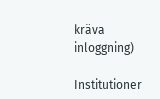kräva inloggning)

Institutioner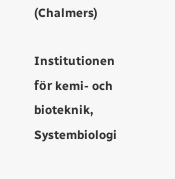(Chalmers)

Institutionen för kemi- och bioteknik, Systembiologi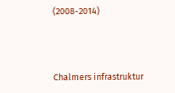(2008-2014)



Chalmers infrastruktur